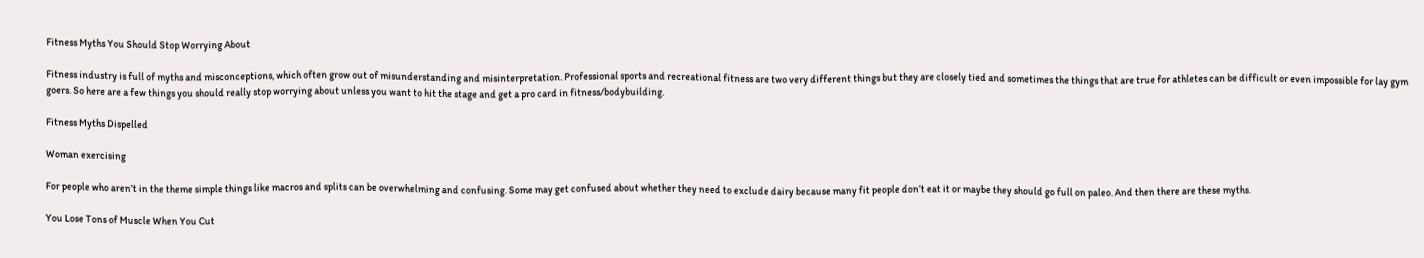Fitness Myths You Should Stop Worrying About

Fitness industry is full of myths and misconceptions, which often grow out of misunderstanding and misinterpretation. Professional sports and recreational fitness are two very different things but they are closely tied and sometimes the things that are true for athletes can be difficult or even impossible for lay gym goers. So here are a few things you should really stop worrying about unless you want to hit the stage and get a pro card in fitness/bodybuilding.

Fitness Myths Dispelled

Woman exercising

For people who aren’t in the theme simple things like macros and splits can be overwhelming and confusing. Some may get confused about whether they need to exclude dairy because many fit people don’t eat it or maybe they should go full on paleo. And then there are these myths.

You Lose Tons of Muscle When You Cut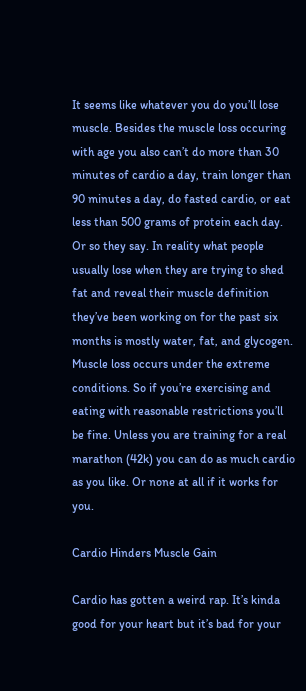It seems like whatever you do you’ll lose muscle. Besides the muscle loss occuring with age you also can’t do more than 30 minutes of cardio a day, train longer than 90 minutes a day, do fasted cardio, or eat less than 500 grams of protein each day. Or so they say. In reality what people usually lose when they are trying to shed fat and reveal their muscle definition they’ve been working on for the past six months is mostly water, fat, and glycogen. Muscle loss occurs under the extreme conditions. So if you’re exercising and eating with reasonable restrictions you’ll be fine. Unless you are training for a real marathon (42k) you can do as much cardio as you like. Or none at all if it works for you.

Cardio Hinders Muscle Gain

Cardio has gotten a weird rap. It’s kinda good for your heart but it’s bad for your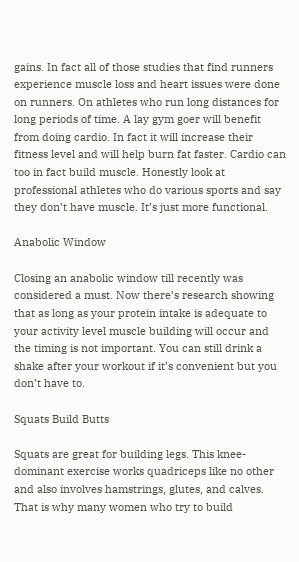gains. In fact all of those studies that find runners experience muscle loss and heart issues were done on runners. On athletes who run long distances for long periods of time. A lay gym goer will benefit from doing cardio. In fact it will increase their fitness level and will help burn fat faster. Cardio can too in fact build muscle. Honestly look at professional athletes who do various sports and say they don’t have muscle. It’s just more functional.

Anabolic Window

Closing an anabolic window till recently was considered a must. Now there’s research showing that as long as your protein intake is adequate to your activity level muscle building will occur and the timing is not important. You can still drink a shake after your workout if it’s convenient but you don’t have to.

Squats Build Butts

Squats are great for building legs. This knee-dominant exercise works quadriceps like no other and also involves hamstrings, glutes, and calves. That is why many women who try to build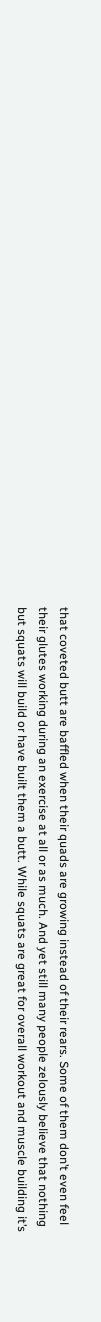that coveted butt are baffled when their quads are growing instead of their rears. Some of them don’t even feel their glutes working during an exercise at all or as much. And yet still many people zelously believe that nothing but squats will build or have built them a butt. While squats are great for overall workout and muscle building it’s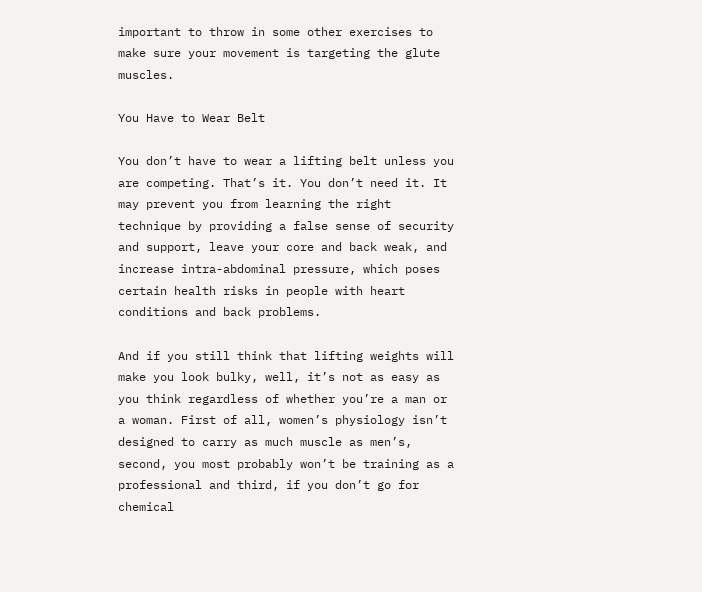important to throw in some other exercises to make sure your movement is targeting the glute muscles.

You Have to Wear Belt

You don’t have to wear a lifting belt unless you are competing. That’s it. You don’t need it. It may prevent you from learning the right technique by providing a false sense of security and support, leave your core and back weak, and increase intra-abdominal pressure, which poses certain health risks in people with heart conditions and back problems.

And if you still think that lifting weights will make you look bulky, well, it’s not as easy as you think regardless of whether you’re a man or a woman. First of all, women’s physiology isn’t designed to carry as much muscle as men’s, second, you most probably won’t be training as a professional and third, if you don’t go for chemical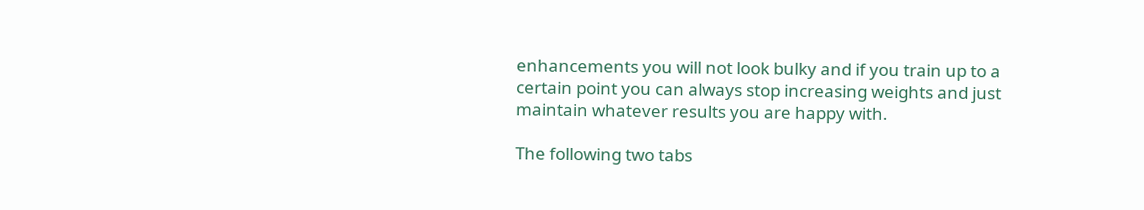enhancements you will not look bulky and if you train up to a certain point you can always stop increasing weights and just maintain whatever results you are happy with.

The following two tabs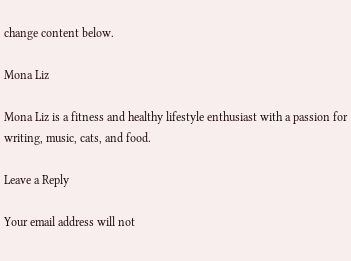change content below.

Mona Liz

Mona Liz is a fitness and healthy lifestyle enthusiast with a passion for writing, music, cats, and food.

Leave a Reply

Your email address will not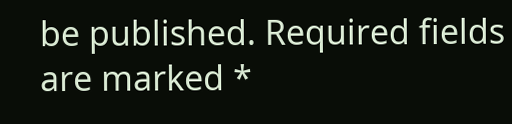be published. Required fields are marked *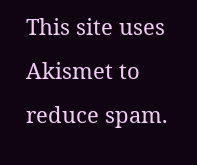This site uses Akismet to reduce spam.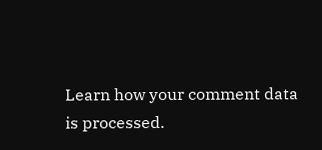Learn how your comment data is processed.